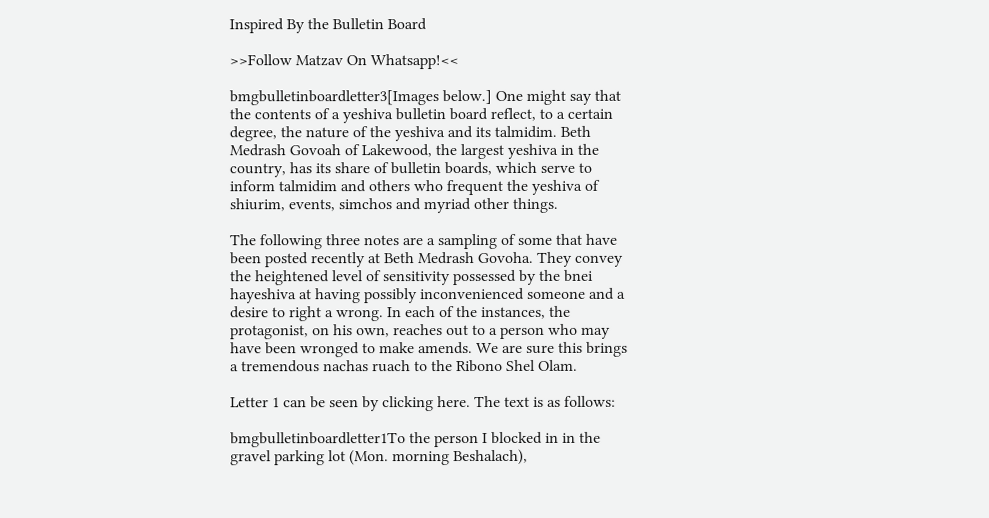Inspired By the Bulletin Board

>>Follow Matzav On Whatsapp!<<

bmgbulletinboardletter3[Images below.] One might say that the contents of a yeshiva bulletin board reflect, to a certain degree, the nature of the yeshiva and its talmidim. Beth Medrash Govoah of Lakewood, the largest yeshiva in the country, has its share of bulletin boards, which serve to inform talmidim and others who frequent the yeshiva of shiurim, events, simchos and myriad other things.

The following three notes are a sampling of some that have been posted recently at Beth Medrash Govoha. They convey the heightened level of sensitivity possessed by the bnei hayeshiva at having possibly inconvenienced someone and a desire to right a wrong. In each of the instances, the protagonist, on his own, reaches out to a person who may have been wronged to make amends. We are sure this brings a tremendous nachas ruach to the Ribono Shel Olam.

Letter 1 can be seen by clicking here. The text is as follows:

bmgbulletinboardletter1To the person I blocked in in the gravel parking lot (Mon. morning Beshalach),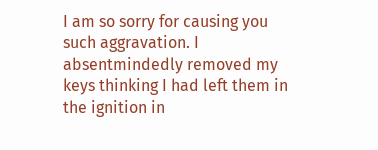I am so sorry for causing you such aggravation. I absentmindedly removed my keys thinking I had left them in the ignition in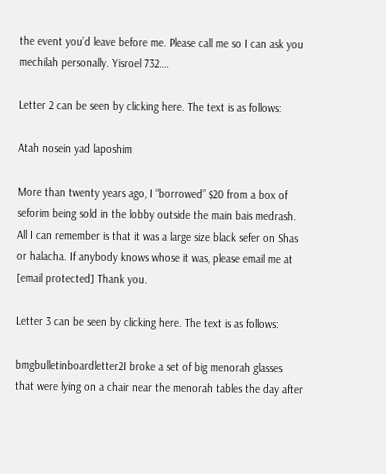the event you’d leave before me. Please call me so I can ask you mechilah personally. Yisroel 732….

Letter 2 can be seen by clicking here. The text is as follows:

Atah nosein yad laposhim

More than twenty years ago, I “borrowed” $20 from a box of seforim being sold in the lobby outside the main bais medrash. All I can remember is that it was a large size black sefer on Shas or halacha. If anybody knows whose it was, please email me at [email protected] Thank you.

Letter 3 can be seen by clicking here. The text is as follows:

bmgbulletinboardletter2I broke a set of big menorah glasses that were lying on a chair near the menorah tables the day after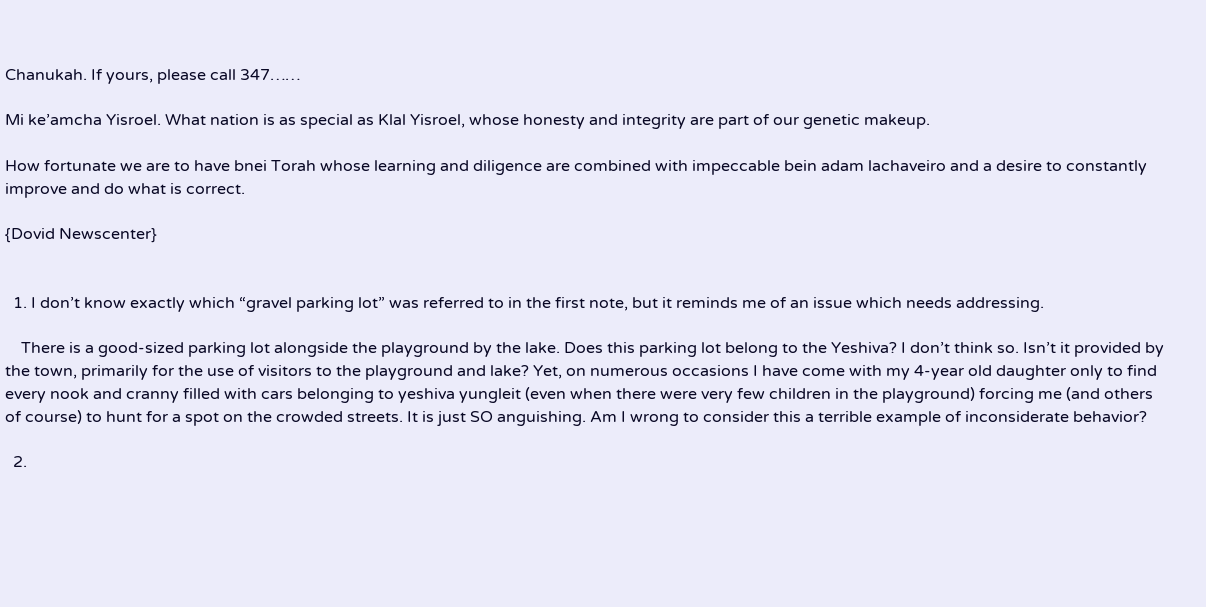Chanukah. If yours, please call 347……

Mi ke’amcha Yisroel. What nation is as special as Klal Yisroel, whose honesty and integrity are part of our genetic makeup.

How fortunate we are to have bnei Torah whose learning and diligence are combined with impeccable bein adam lachaveiro and a desire to constantly improve and do what is correct.

{Dovid Newscenter}


  1. I don’t know exactly which “gravel parking lot” was referred to in the first note, but it reminds me of an issue which needs addressing.

    There is a good-sized parking lot alongside the playground by the lake. Does this parking lot belong to the Yeshiva? I don’t think so. Isn’t it provided by the town, primarily for the use of visitors to the playground and lake? Yet, on numerous occasions I have come with my 4-year old daughter only to find every nook and cranny filled with cars belonging to yeshiva yungleit (even when there were very few children in the playground) forcing me (and others of course) to hunt for a spot on the crowded streets. It is just SO anguishing. Am I wrong to consider this a terrible example of inconsiderate behavior?

  2.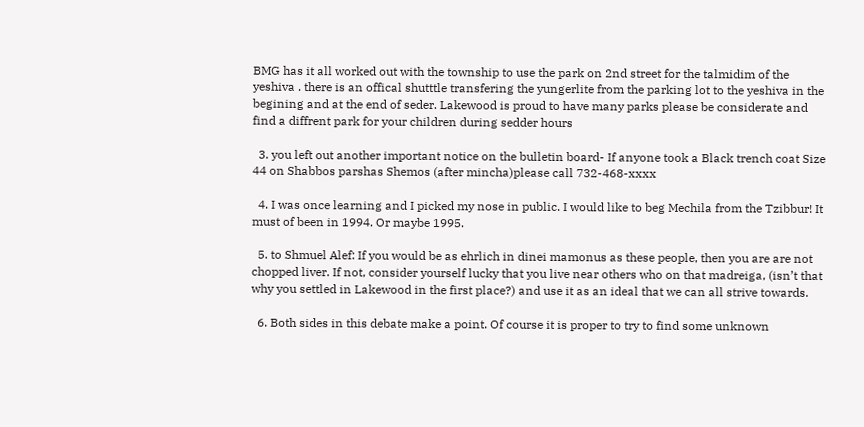BMG has it all worked out with the township to use the park on 2nd street for the talmidim of the yeshiva . there is an offical shutttle transfering the yungerlite from the parking lot to the yeshiva in the begining and at the end of seder. Lakewood is proud to have many parks please be considerate and find a diffrent park for your children during sedder hours

  3. you left out another important notice on the bulletin board- If anyone took a Black trench coat Size 44 on Shabbos parshas Shemos (after mincha)please call 732-468-xxxx

  4. I was once learning and I picked my nose in public. I would like to beg Mechila from the Tzibbur! It must of been in 1994. Or maybe 1995.

  5. to Shmuel Alef: If you would be as ehrlich in dinei mamonus as these people, then you are are not chopped liver. If not, consider yourself lucky that you live near others who on that madreiga, (isn’t that why you settled in Lakewood in the first place?) and use it as an ideal that we can all strive towards.

  6. Both sides in this debate make a point. Of course it is proper to try to find some unknown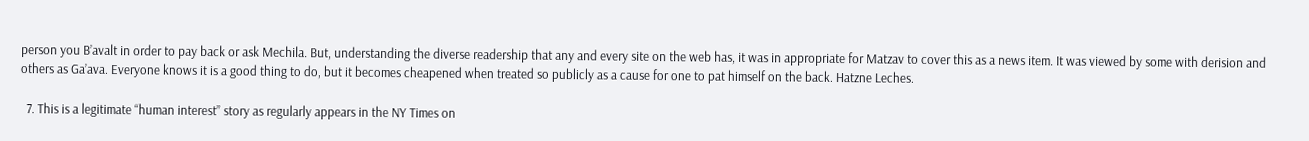person you B’avalt in order to pay back or ask Mechila. But, understanding the diverse readership that any and every site on the web has, it was in appropriate for Matzav to cover this as a news item. It was viewed by some with derision and others as Ga’ava. Everyone knows it is a good thing to do, but it becomes cheapened when treated so publicly as a cause for one to pat himself on the back. Hatzne Leches.

  7. This is a legitimate “human interest” story as regularly appears in the NY Times on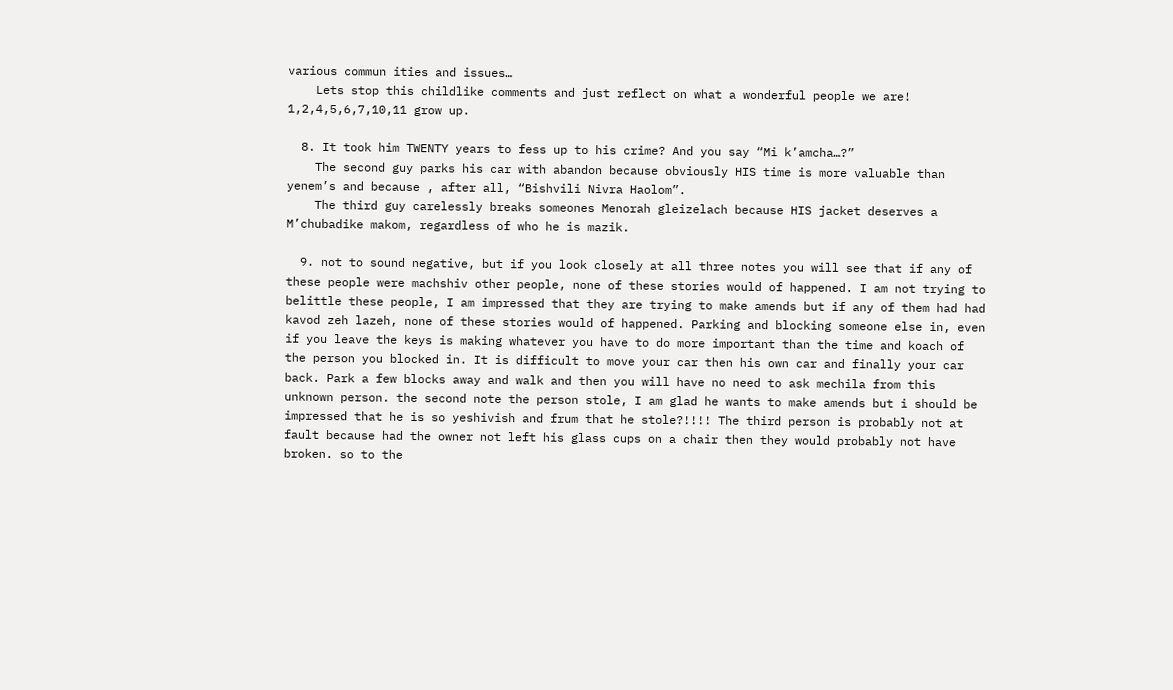various commun ities and issues…
    Lets stop this childlike comments and just reflect on what a wonderful people we are! 1,2,4,5,6,7,10,11 grow up.

  8. It took him TWENTY years to fess up to his crime? And you say “Mi k’amcha…?”
    The second guy parks his car with abandon because obviously HIS time is more valuable than yenem’s and because , after all, “Bishvili Nivra Haolom”.
    The third guy carelessly breaks someones Menorah gleizelach because HIS jacket deserves a M’chubadike makom, regardless of who he is mazik.

  9. not to sound negative, but if you look closely at all three notes you will see that if any of these people were machshiv other people, none of these stories would of happened. I am not trying to belittle these people, I am impressed that they are trying to make amends but if any of them had had kavod zeh lazeh, none of these stories would of happened. Parking and blocking someone else in, even if you leave the keys is making whatever you have to do more important than the time and koach of the person you blocked in. It is difficult to move your car then his own car and finally your car back. Park a few blocks away and walk and then you will have no need to ask mechila from this unknown person. the second note the person stole, I am glad he wants to make amends but i should be impressed that he is so yeshivish and frum that he stole?!!!! The third person is probably not at fault because had the owner not left his glass cups on a chair then they would probably not have broken. so to the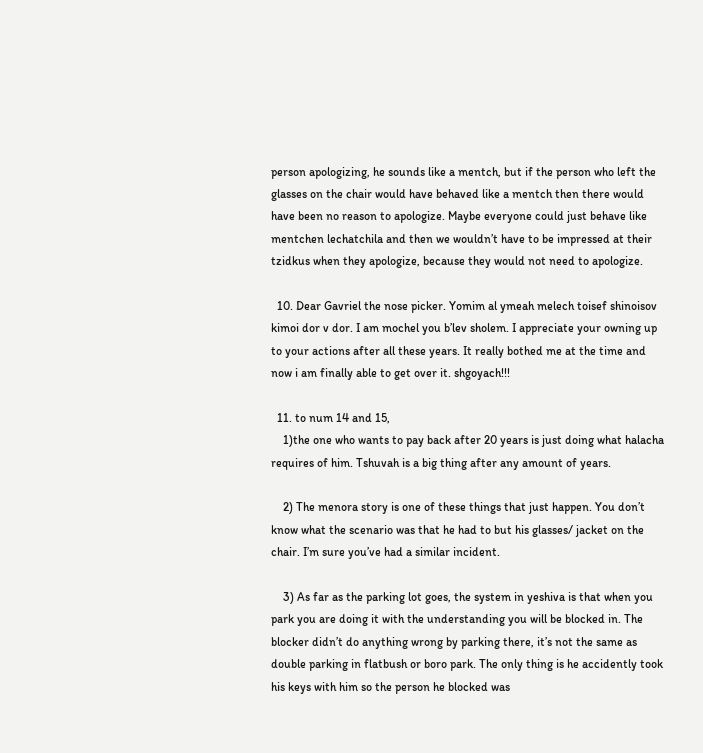person apologizing, he sounds like a mentch, but if the person who left the glasses on the chair would have behaved like a mentch then there would have been no reason to apologize. Maybe everyone could just behave like mentchen lechatchila and then we wouldn’t have to be impressed at their tzidkus when they apologize, because they would not need to apologize.

  10. Dear Gavriel the nose picker. Yomim al ymeah melech toisef shinoisov kimoi dor v dor. I am mochel you b’lev sholem. I appreciate your owning up to your actions after all these years. It really bothed me at the time and now i am finally able to get over it. shgoyach!!!

  11. to num 14 and 15,
    1)the one who wants to pay back after 20 years is just doing what halacha requires of him. Tshuvah is a big thing after any amount of years.

    2) The menora story is one of these things that just happen. You don’t know what the scenario was that he had to but his glasses/ jacket on the chair. I’m sure you’ve had a similar incident.

    3) As far as the parking lot goes, the system in yeshiva is that when you park you are doing it with the understanding you will be blocked in. The blocker didn’t do anything wrong by parking there, it’s not the same as double parking in flatbush or boro park. The only thing is he accidently took his keys with him so the person he blocked was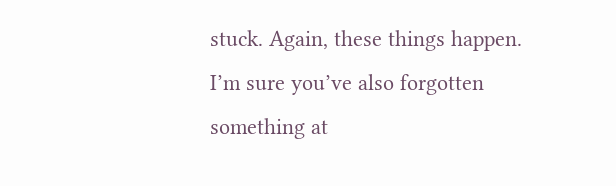stuck. Again, these things happen. I’m sure you’ve also forgotten something at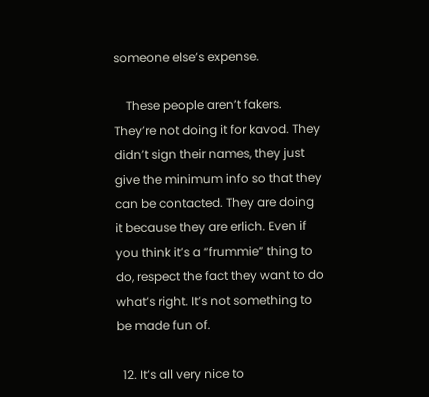someone else’s expense.

    These people aren’t fakers. They’re not doing it for kavod. They didn’t sign their names, they just give the minimum info so that they can be contacted. They are doing it because they are erlich. Even if you think it’s a “frummie” thing to do, respect the fact they want to do what’s right. It’s not something to be made fun of.

  12. It’s all very nice to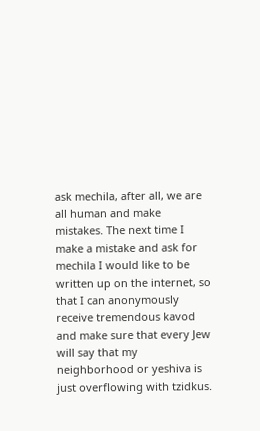ask mechila, after all, we are all human and make mistakes. The next time I make a mistake and ask for mechila I would like to be written up on the internet, so that I can anonymously receive tremendous kavod and make sure that every Jew will say that my neighborhood or yeshiva is just overflowing with tzidkus.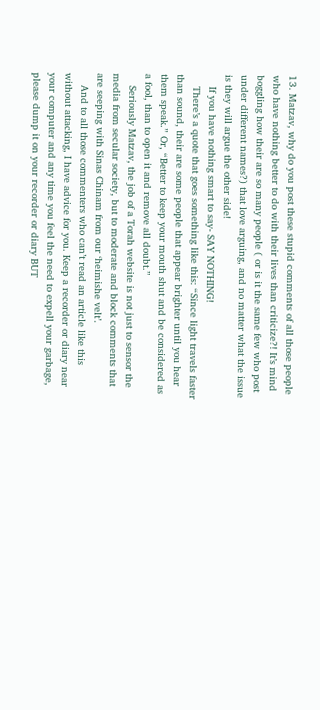13. Matzav, why do you post these stupid comments of all those people who have nothing better to do with their lives than criticize?! It’s mind boggling how their are so many people ( or is it the same few who post under different names?) that love arguing, and no matter what the issue is they will argue the other side!
    If you have nothing smart to say- SAY NOTHING!
    There’s a quote that goes something like this: “Since light travels faster than sound, their are some people that appear brighter until you hear them speak.” Or, “Better to keep your mouth shut and be considered as a fool, than to open it and remove all doubt.”
    Seriously Matzav, the job of a Torah website is not just to sensor the media from secular society, but to moderate and block comments that are seeping with Sinas Chinam from our ‘heimishe velt’.
    And to all those commenters who can’t read an article like this without attacking, I have advice for you. Keep a recorder or diary near your computer and any time you feel the need to expell your garbage, please dump it on your recorder or diary BUT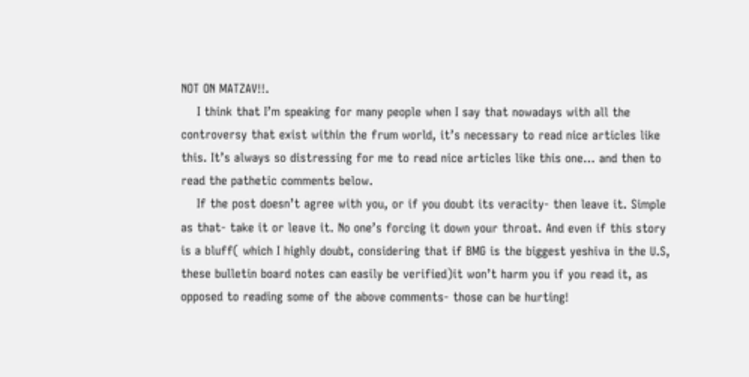NOT ON MATZAV!!.
    I think that I’m speaking for many people when I say that nowadays with all the controversy that exist within the frum world, it’s necessary to read nice articles like this. It’s always so distressing for me to read nice articles like this one… and then to read the pathetic comments below.
    If the post doesn’t agree with you, or if you doubt its veracity- then leave it. Simple as that- take it or leave it. No one’s forcing it down your throat. And even if this story is a bluff( which I highly doubt, considering that if BMG is the biggest yeshiva in the U.S, these bulletin board notes can easily be verified)it won’t harm you if you read it, as opposed to reading some of the above comments- those can be hurting!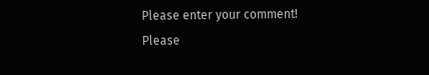Please enter your comment!
Please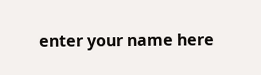enter your name here